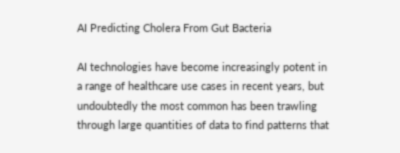AI Predicting Cholera From Gut Bacteria

AI technologies have become increasingly potent in a range of healthcare use cases in recent years, but undoubtedly the most common has been trawling through large quantities of data to find patterns that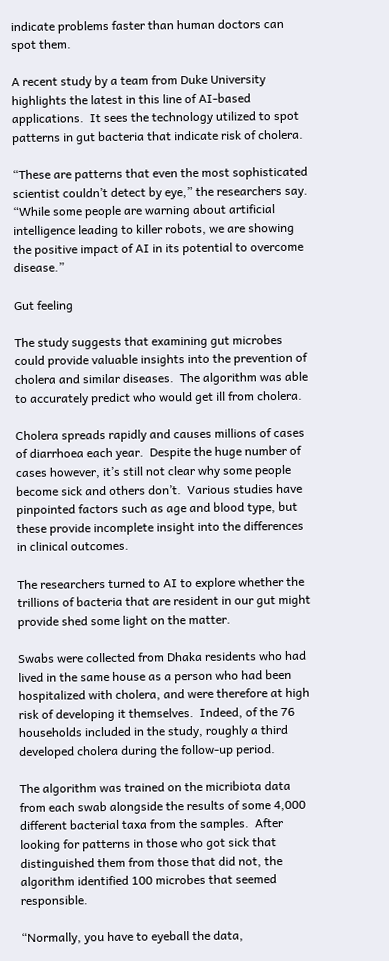indicate problems faster than human doctors can spot them.

A recent study by a team from Duke University highlights the latest in this line of AI-based applications.  It sees the technology utilized to spot patterns in gut bacteria that indicate risk of cholera.

“These are patterns that even the most sophisticated scientist couldn’t detect by eye,” the researchers say.  “While some people are warning about artificial intelligence leading to killer robots, we are showing the positive impact of AI in its potential to overcome disease.”

Gut feeling

The study suggests that examining gut microbes could provide valuable insights into the prevention of cholera and similar diseases.  The algorithm was able to accurately predict who would get ill from cholera.

Cholera spreads rapidly and causes millions of cases of diarrhoea each year.  Despite the huge number of cases however, it’s still not clear why some people become sick and others don’t.  Various studies have pinpointed factors such as age and blood type, but these provide incomplete insight into the differences in clinical outcomes.

The researchers turned to AI to explore whether the trillions of bacteria that are resident in our gut might provide shed some light on the matter.

Swabs were collected from Dhaka residents who had lived in the same house as a person who had been hospitalized with cholera, and were therefore at high risk of developing it themselves.  Indeed, of the 76 households included in the study, roughly a third developed cholera during the follow-up period.

The algorithm was trained on the micribiota data from each swab alongside the results of some 4,000 different bacterial taxa from the samples.  After looking for patterns in those who got sick that distinguished them from those that did not, the algorithm identified 100 microbes that seemed responsible.

“Normally, you have to eyeball the data,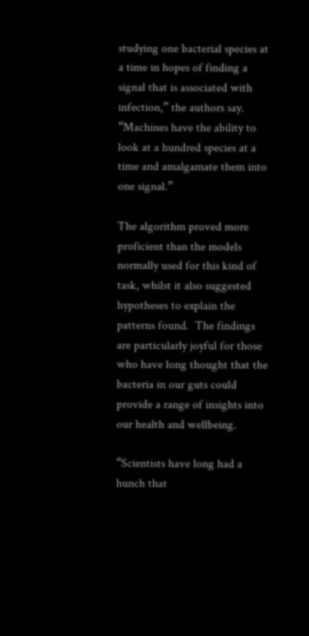studying one bacterial species at a time in hopes of finding a signal that is associated with infection,” the authors say. “Machines have the ability to look at a hundred species at a time and amalgamate them into one signal.”

The algorithm proved more proficient than the models normally used for this kind of task, whilst it also suggested hypotheses to explain the patterns found.  The findings are particularly joyful for those who have long thought that the bacteria in our guts could provide a range of insights into our health and wellbeing.

“Scientists have long had a hunch that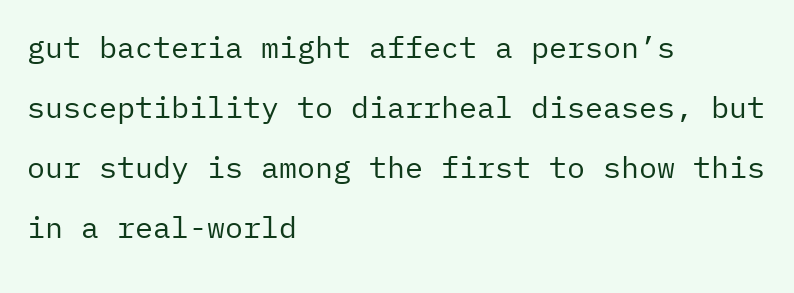gut bacteria might affect a person’s susceptibility to diarrheal diseases, but our study is among the first to show this in a real-world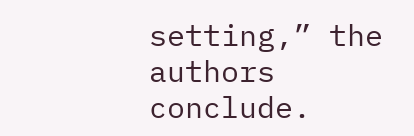setting,” the authors conclude.